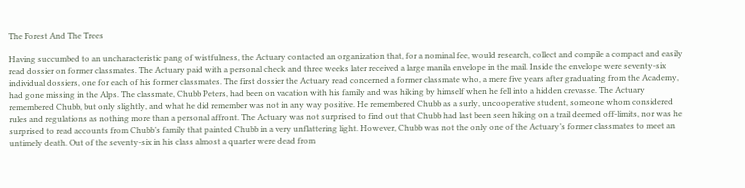The Forest And The Trees

Having succumbed to an uncharacteristic pang of wistfulness, the Actuary contacted an organization that, for a nominal fee, would research, collect and compile a compact and easily read dossier on former classmates. The Actuary paid with a personal check and three weeks later received a large manila envelope in the mail. Inside the envelope were seventy-six individual dossiers, one for each of his former classmates. The first dossier the Actuary read concerned a former classmate who, a mere five years after graduating from the Academy, had gone missing in the Alps. The classmate, Chubb Peters, had been on vacation with his family and was hiking by himself when he fell into a hidden crevasse. The Actuary remembered Chubb, but only slightly, and what he did remember was not in any way positive. He remembered Chubb as a surly, uncooperative student, someone whom considered rules and regulations as nothing more than a personal affront. The Actuary was not surprised to find out that Chubb had last been seen hiking on a trail deemed off-limits, nor was he surprised to read accounts from Chubb’s family that painted Chubb in a very unflattering light. However, Chubb was not the only one of the Actuary’s former classmates to meet an untimely death. Out of the seventy-six in his class almost a quarter were dead from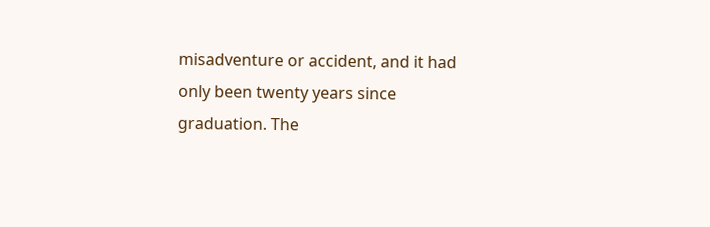misadventure or accident, and it had only been twenty years since graduation. The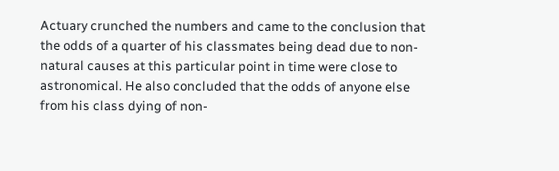Actuary crunched the numbers and came to the conclusion that the odds of a quarter of his classmates being dead due to non-natural causes at this particular point in time were close to astronomical. He also concluded that the odds of anyone else from his class dying of non-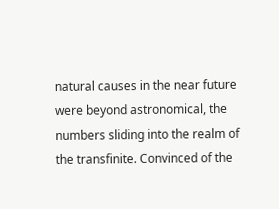natural causes in the near future were beyond astronomical, the numbers sliding into the realm of the transfinite. Convinced of the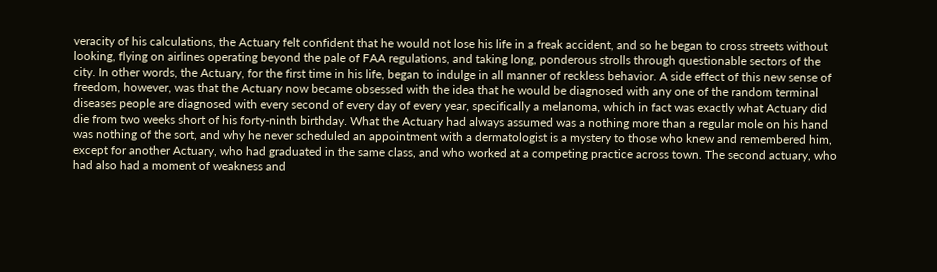veracity of his calculations, the Actuary felt confident that he would not lose his life in a freak accident, and so he began to cross streets without looking, flying on airlines operating beyond the pale of FAA regulations, and taking long, ponderous strolls through questionable sectors of the city. In other words, the Actuary, for the first time in his life, began to indulge in all manner of reckless behavior. A side effect of this new sense of freedom, however, was that the Actuary now became obsessed with the idea that he would be diagnosed with any one of the random terminal diseases people are diagnosed with every second of every day of every year, specifically a melanoma, which in fact was exactly what Actuary did die from two weeks short of his forty-ninth birthday. What the Actuary had always assumed was a nothing more than a regular mole on his hand was nothing of the sort, and why he never scheduled an appointment with a dermatologist is a mystery to those who knew and remembered him, except for another Actuary, who had graduated in the same class, and who worked at a competing practice across town. The second actuary, who had also had a moment of weakness and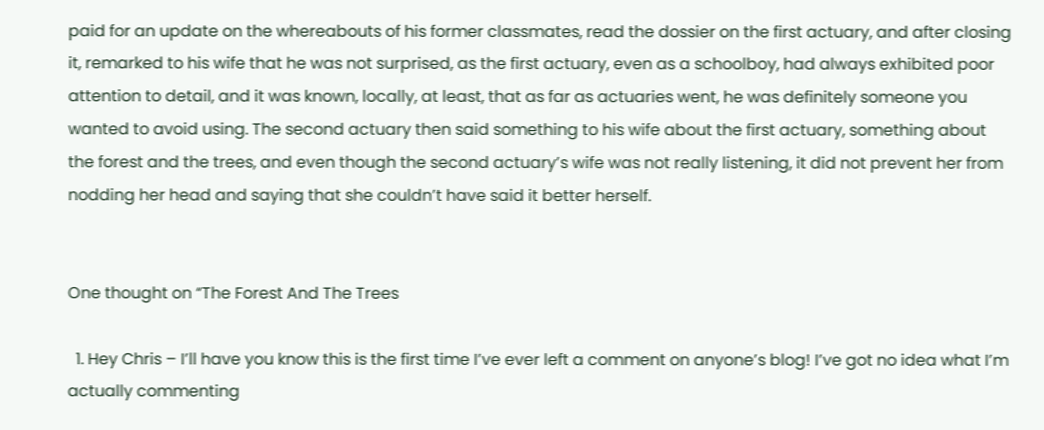paid for an update on the whereabouts of his former classmates, read the dossier on the first actuary, and after closing it, remarked to his wife that he was not surprised, as the first actuary, even as a schoolboy, had always exhibited poor attention to detail, and it was known, locally, at least, that as far as actuaries went, he was definitely someone you wanted to avoid using. The second actuary then said something to his wife about the first actuary, something about the forest and the trees, and even though the second actuary’s wife was not really listening, it did not prevent her from nodding her head and saying that she couldn’t have said it better herself.


One thought on “The Forest And The Trees

  1. Hey Chris – I’ll have you know this is the first time I’ve ever left a comment on anyone’s blog! I’ve got no idea what I’m actually commenting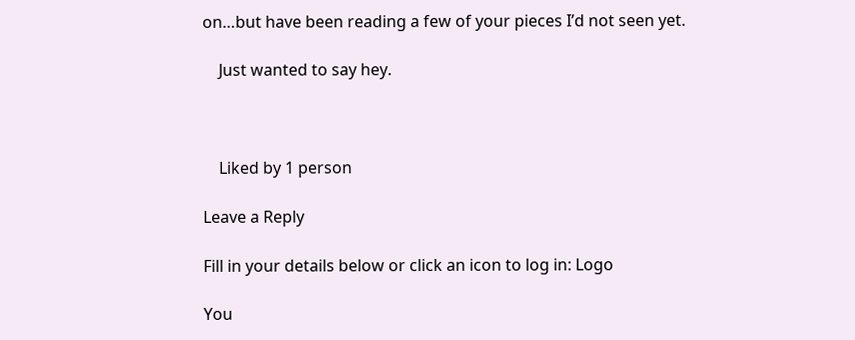on…but have been reading a few of your pieces I’d not seen yet.

    Just wanted to say hey.



    Liked by 1 person

Leave a Reply

Fill in your details below or click an icon to log in: Logo

You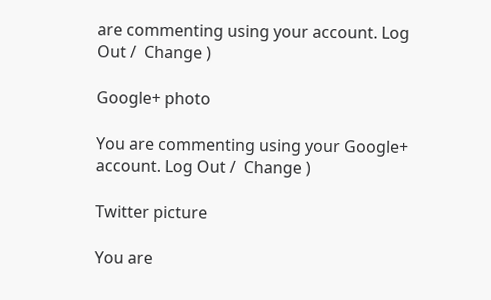are commenting using your account. Log Out /  Change )

Google+ photo

You are commenting using your Google+ account. Log Out /  Change )

Twitter picture

You are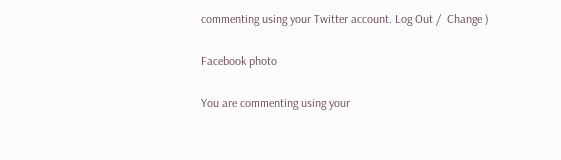commenting using your Twitter account. Log Out /  Change )

Facebook photo

You are commenting using your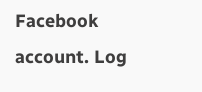Facebook account. Log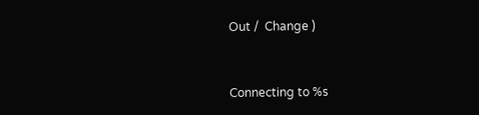Out /  Change )


Connecting to %s